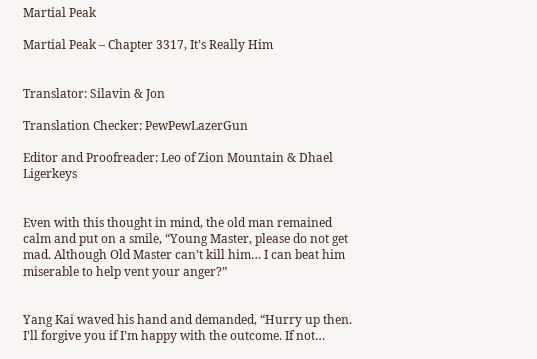Martial Peak

Martial Peak – Chapter 3317, It’s Really Him


Translator: Silavin & Jon

Translation Checker: PewPewLazerGun

Editor and Proofreader: Leo of Zion Mountain & Dhael Ligerkeys


Even with this thought in mind, the old man remained calm and put on a smile, “Young Master, please do not get mad. Although Old Master can’t kill him… I can beat him miserable to help vent your anger?”


Yang Kai waved his hand and demanded, “Hurry up then. I’ll forgive you if I’m happy with the outcome. If not…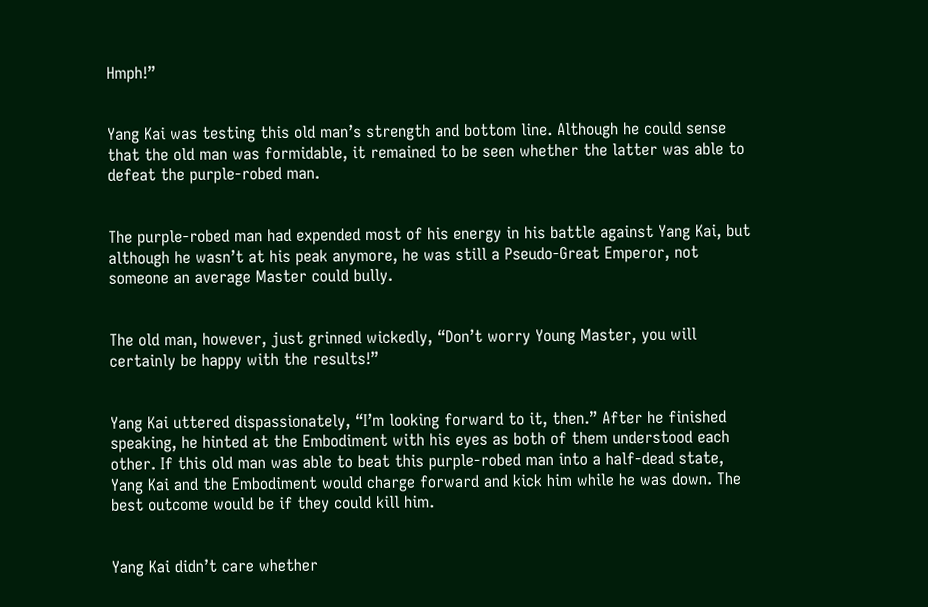Hmph!”


Yang Kai was testing this old man’s strength and bottom line. Although he could sense that the old man was formidable, it remained to be seen whether the latter was able to defeat the purple-robed man.


The purple-robed man had expended most of his energy in his battle against Yang Kai, but although he wasn’t at his peak anymore, he was still a Pseudo-Great Emperor, not someone an average Master could bully.


The old man, however, just grinned wickedly, “Don’t worry Young Master, you will certainly be happy with the results!”


Yang Kai uttered dispassionately, “I’m looking forward to it, then.” After he finished speaking, he hinted at the Embodiment with his eyes as both of them understood each other. If this old man was able to beat this purple-robed man into a half-dead state, Yang Kai and the Embodiment would charge forward and kick him while he was down. The best outcome would be if they could kill him.


Yang Kai didn’t care whether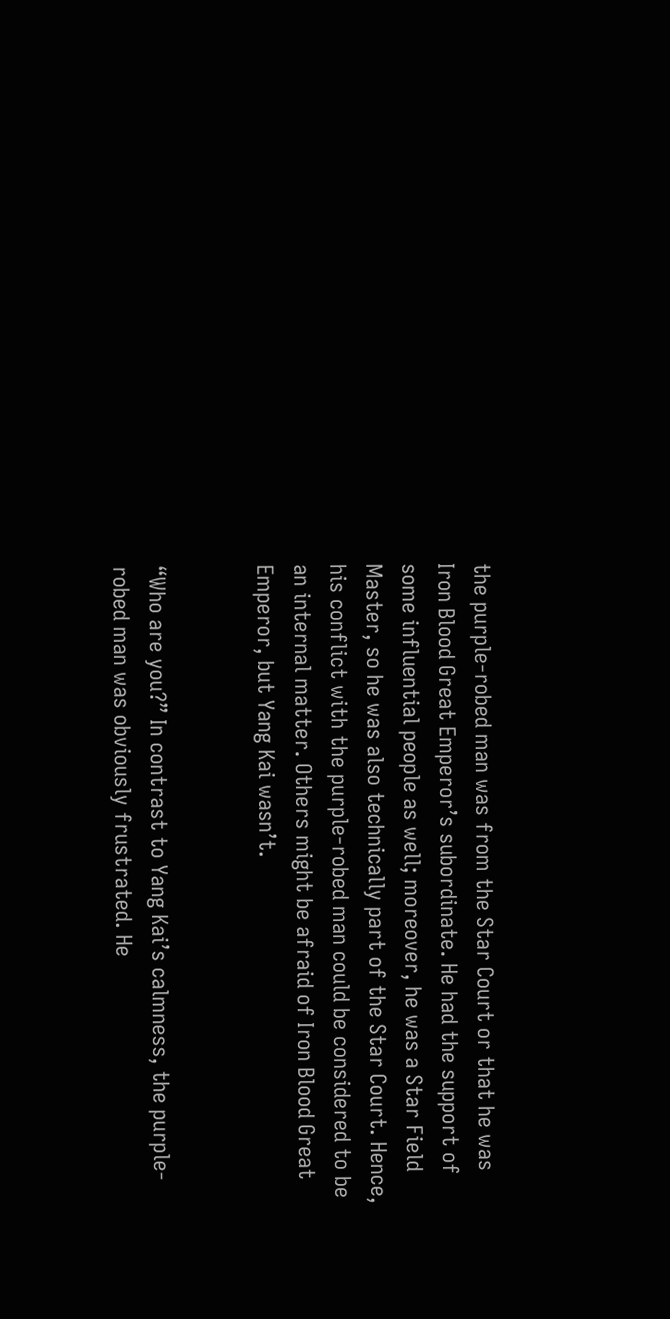the purple-robed man was from the Star Court or that he was Iron Blood Great Emperor’s subordinate. He had the support of some influential people as well; moreover, he was a Star Field Master, so he was also technically part of the Star Court. Hence, his conflict with the purple-robed man could be considered to be an internal matter. Others might be afraid of Iron Blood Great Emperor, but Yang Kai wasn’t.


“Who are you?” In contrast to Yang Kai’s calmness, the purple-robed man was obviously frustrated. He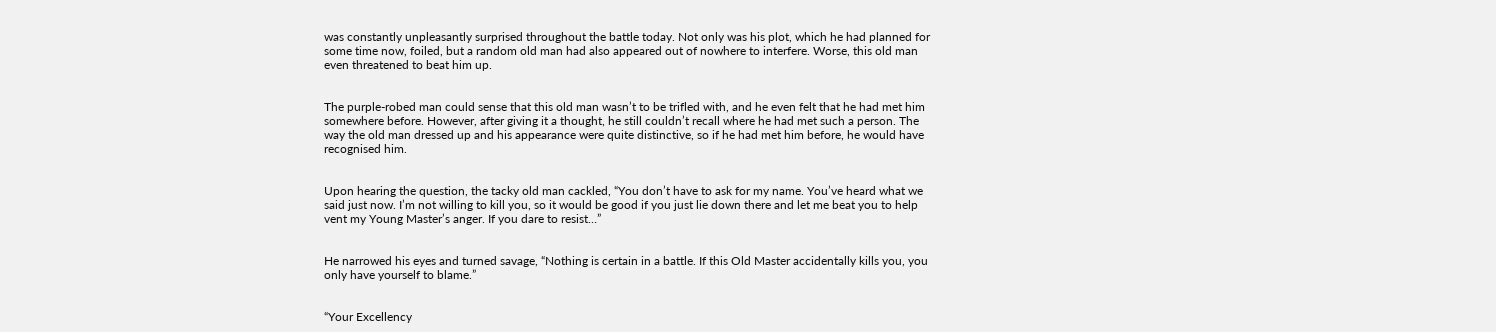was constantly unpleasantly surprised throughout the battle today. Not only was his plot, which he had planned for some time now, foiled, but a random old man had also appeared out of nowhere to interfere. Worse, this old man even threatened to beat him up.


The purple-robed man could sense that this old man wasn’t to be trifled with, and he even felt that he had met him somewhere before. However, after giving it a thought, he still couldn’t recall where he had met such a person. The way the old man dressed up and his appearance were quite distinctive, so if he had met him before, he would have recognised him.


Upon hearing the question, the tacky old man cackled, “You don’t have to ask for my name. You’ve heard what we said just now. I’m not willing to kill you, so it would be good if you just lie down there and let me beat you to help vent my Young Master’s anger. If you dare to resist…”


He narrowed his eyes and turned savage, “Nothing is certain in a battle. If this Old Master accidentally kills you, you only have yourself to blame.”


“Your Excellency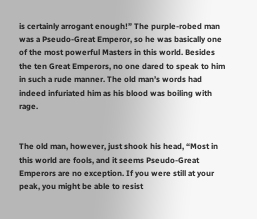is certainly arrogant enough!” The purple-robed man was a Pseudo-Great Emperor, so he was basically one of the most powerful Masters in this world. Besides the ten Great Emperors, no one dared to speak to him in such a rude manner. The old man’s words had indeed infuriated him as his blood was boiling with rage.


The old man, however, just shook his head, “Most in this world are fools, and it seems Pseudo-Great Emperors are no exception. If you were still at your peak, you might be able to resist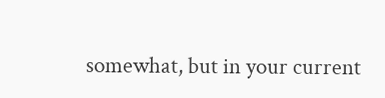somewhat, but in your current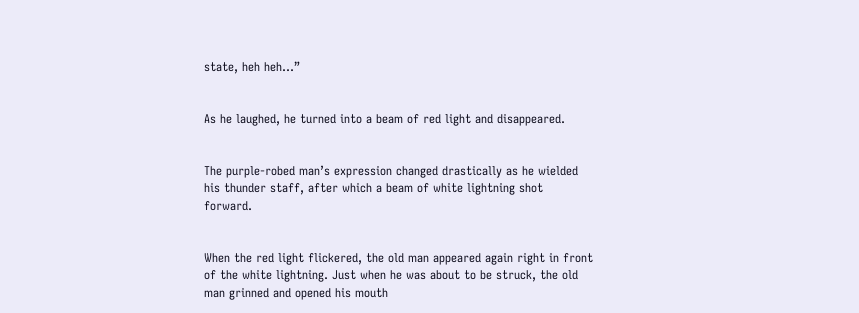state, heh heh…”


As he laughed, he turned into a beam of red light and disappeared.


The purple-robed man’s expression changed drastically as he wielded his thunder staff, after which a beam of white lightning shot forward.


When the red light flickered, the old man appeared again right in front of the white lightning. Just when he was about to be struck, the old man grinned and opened his mouth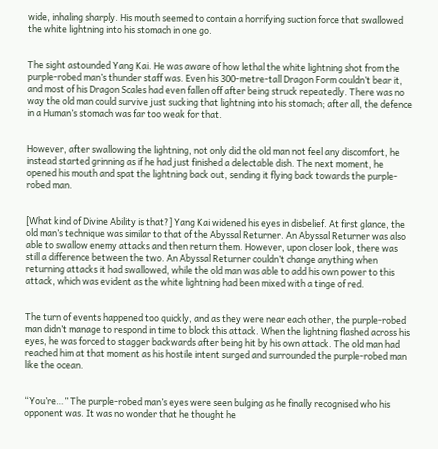wide, inhaling sharply. His mouth seemed to contain a horrifying suction force that swallowed the white lightning into his stomach in one go.


The sight astounded Yang Kai. He was aware of how lethal the white lightning shot from the purple-robed man’s thunder staff was. Even his 300-metre-tall Dragon Form couldn’t bear it, and most of his Dragon Scales had even fallen off after being struck repeatedly. There was no way the old man could survive just sucking that lightning into his stomach; after all, the defence in a Human’s stomach was far too weak for that.


However, after swallowing the lightning, not only did the old man not feel any discomfort, he instead started grinning as if he had just finished a delectable dish. The next moment, he opened his mouth and spat the lightning back out, sending it flying back towards the purple-robed man.


[What kind of Divine Ability is that?] Yang Kai widened his eyes in disbelief. At first glance, the old man’s technique was similar to that of the Abyssal Returner. An Abyssal Returner was also able to swallow enemy attacks and then return them. However, upon closer look, there was still a difference between the two. An Abyssal Returner couldn’t change anything when returning attacks it had swallowed, while the old man was able to add his own power to this attack, which was evident as the white lightning had been mixed with a tinge of red.


The turn of events happened too quickly, and as they were near each other, the purple-robed man didn’t manage to respond in time to block this attack. When the lightning flashed across his eyes, he was forced to stagger backwards after being hit by his own attack. The old man had reached him at that moment as his hostile intent surged and surrounded the purple-robed man like the ocean.


“You’re…” The purple-robed man’s eyes were seen bulging as he finally recognised who his opponent was. It was no wonder that he thought he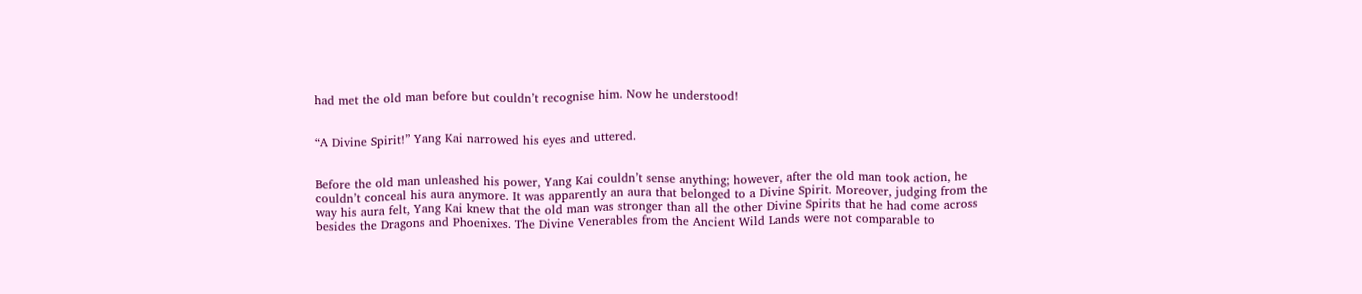had met the old man before but couldn’t recognise him. Now he understood!


“A Divine Spirit!” Yang Kai narrowed his eyes and uttered.


Before the old man unleashed his power, Yang Kai couldn’t sense anything; however, after the old man took action, he couldn’t conceal his aura anymore. It was apparently an aura that belonged to a Divine Spirit. Moreover, judging from the way his aura felt, Yang Kai knew that the old man was stronger than all the other Divine Spirits that he had come across besides the Dragons and Phoenixes. The Divine Venerables from the Ancient Wild Lands were not comparable to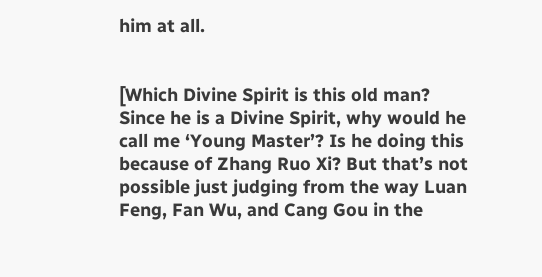him at all.


[Which Divine Spirit is this old man? Since he is a Divine Spirit, why would he call me ‘Young Master’? Is he doing this because of Zhang Ruo Xi? But that’s not possible just judging from the way Luan Feng, Fan Wu, and Cang Gou in the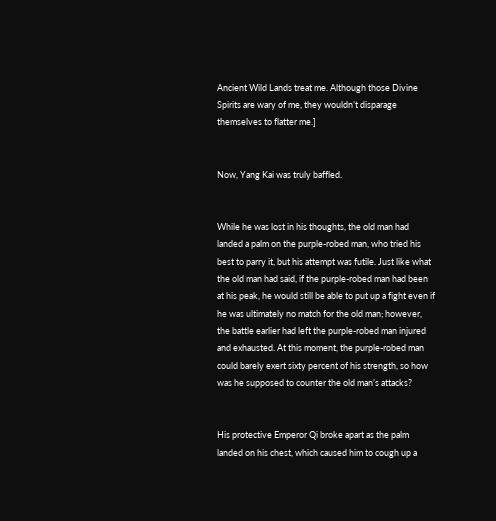Ancient Wild Lands treat me. Although those Divine Spirits are wary of me, they wouldn’t disparage themselves to flatter me.]


Now, Yang Kai was truly baffled.


While he was lost in his thoughts, the old man had landed a palm on the purple-robed man, who tried his best to parry it, but his attempt was futile. Just like what the old man had said, if the purple-robed man had been at his peak, he would still be able to put up a fight even if he was ultimately no match for the old man; however, the battle earlier had left the purple-robed man injured and exhausted. At this moment, the purple-robed man could barely exert sixty percent of his strength, so how was he supposed to counter the old man’s attacks?


His protective Emperor Qi broke apart as the palm landed on his chest, which caused him to cough up a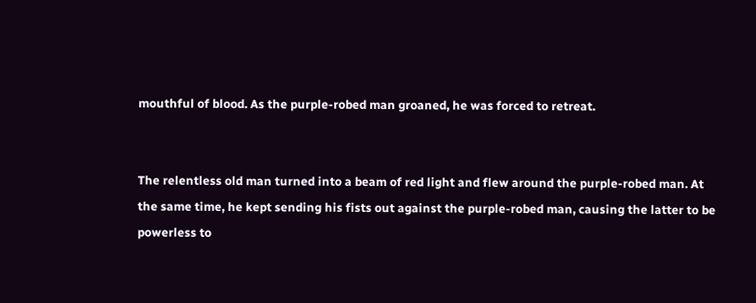mouthful of blood. As the purple-robed man groaned, he was forced to retreat.


The relentless old man turned into a beam of red light and flew around the purple-robed man. At the same time, he kept sending his fists out against the purple-robed man, causing the latter to be powerless to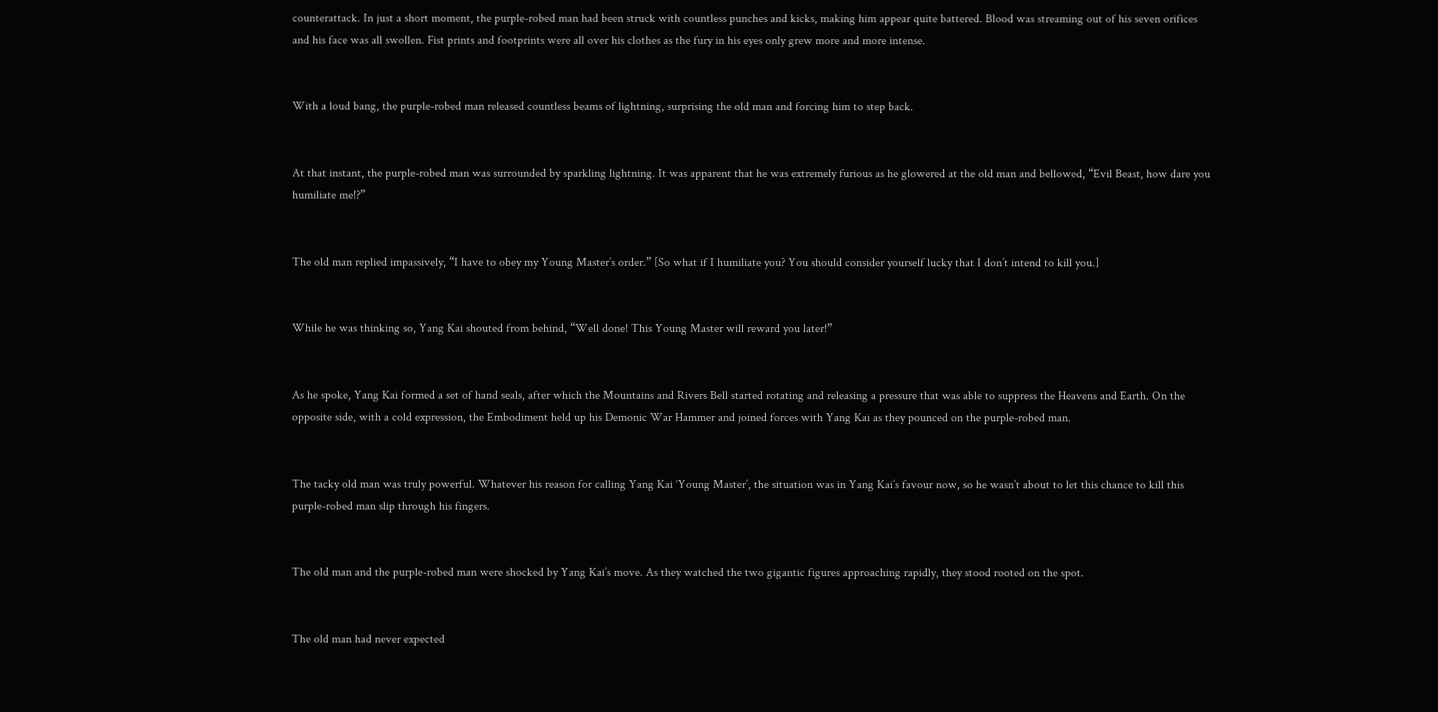counterattack. In just a short moment, the purple-robed man had been struck with countless punches and kicks, making him appear quite battered. Blood was streaming out of his seven orifices and his face was all swollen. Fist prints and footprints were all over his clothes as the fury in his eyes only grew more and more intense.


With a loud bang, the purple-robed man released countless beams of lightning, surprising the old man and forcing him to step back.


At that instant, the purple-robed man was surrounded by sparkling lightning. It was apparent that he was extremely furious as he glowered at the old man and bellowed, “Evil Beast, how dare you humiliate me!?”


The old man replied impassively, “I have to obey my Young Master’s order.” [So what if I humiliate you? You should consider yourself lucky that I don’t intend to kill you.]


While he was thinking so, Yang Kai shouted from behind, “Well done! This Young Master will reward you later!”


As he spoke, Yang Kai formed a set of hand seals, after which the Mountains and Rivers Bell started rotating and releasing a pressure that was able to suppress the Heavens and Earth. On the opposite side, with a cold expression, the Embodiment held up his Demonic War Hammer and joined forces with Yang Kai as they pounced on the purple-robed man.


The tacky old man was truly powerful. Whatever his reason for calling Yang Kai ‘Young Master’, the situation was in Yang Kai’s favour now, so he wasn’t about to let this chance to kill this purple-robed man slip through his fingers.


The old man and the purple-robed man were shocked by Yang Kai’s move. As they watched the two gigantic figures approaching rapidly, they stood rooted on the spot.


The old man had never expected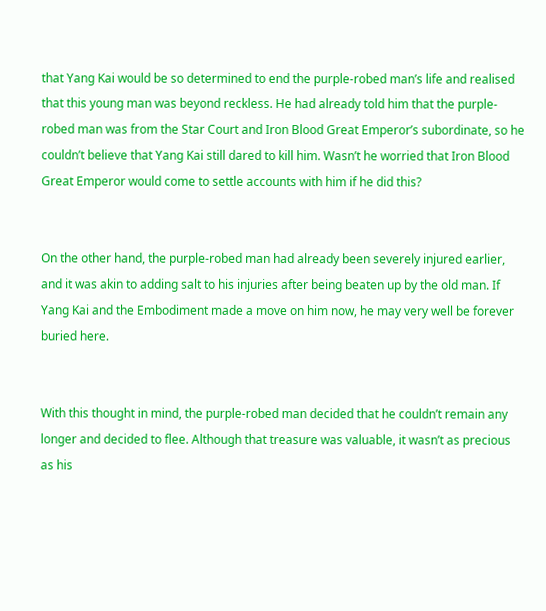that Yang Kai would be so determined to end the purple-robed man’s life and realised that this young man was beyond reckless. He had already told him that the purple-robed man was from the Star Court and Iron Blood Great Emperor’s subordinate, so he couldn’t believe that Yang Kai still dared to kill him. Wasn’t he worried that Iron Blood Great Emperor would come to settle accounts with him if he did this?


On the other hand, the purple-robed man had already been severely injured earlier, and it was akin to adding salt to his injuries after being beaten up by the old man. If Yang Kai and the Embodiment made a move on him now, he may very well be forever buried here.


With this thought in mind, the purple-robed man decided that he couldn’t remain any longer and decided to flee. Although that treasure was valuable, it wasn’t as precious as his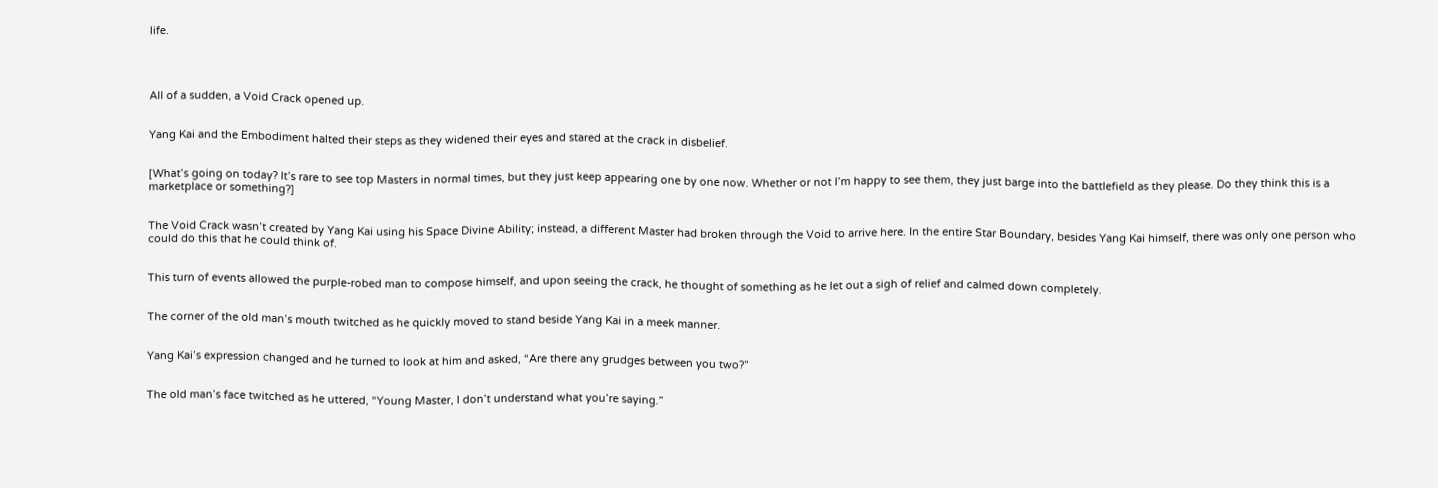life.




All of a sudden, a Void Crack opened up.


Yang Kai and the Embodiment halted their steps as they widened their eyes and stared at the crack in disbelief.


[What’s going on today? It’s rare to see top Masters in normal times, but they just keep appearing one by one now. Whether or not I’m happy to see them, they just barge into the battlefield as they please. Do they think this is a marketplace or something?]


The Void Crack wasn’t created by Yang Kai using his Space Divine Ability; instead, a different Master had broken through the Void to arrive here. In the entire Star Boundary, besides Yang Kai himself, there was only one person who could do this that he could think of.


This turn of events allowed the purple-robed man to compose himself, and upon seeing the crack, he thought of something as he let out a sigh of relief and calmed down completely.


The corner of the old man’s mouth twitched as he quickly moved to stand beside Yang Kai in a meek manner.


Yang Kai’s expression changed and he turned to look at him and asked, “Are there any grudges between you two?”


The old man’s face twitched as he uttered, “Young Master, I don’t understand what you’re saying.”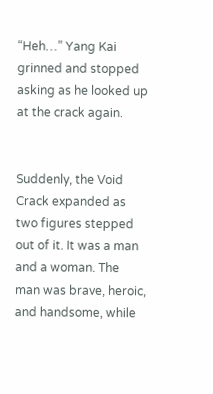“Heh…” Yang Kai grinned and stopped asking as he looked up at the crack again.


Suddenly, the Void Crack expanded as two figures stepped out of it. It was a man and a woman. The man was brave, heroic, and handsome, while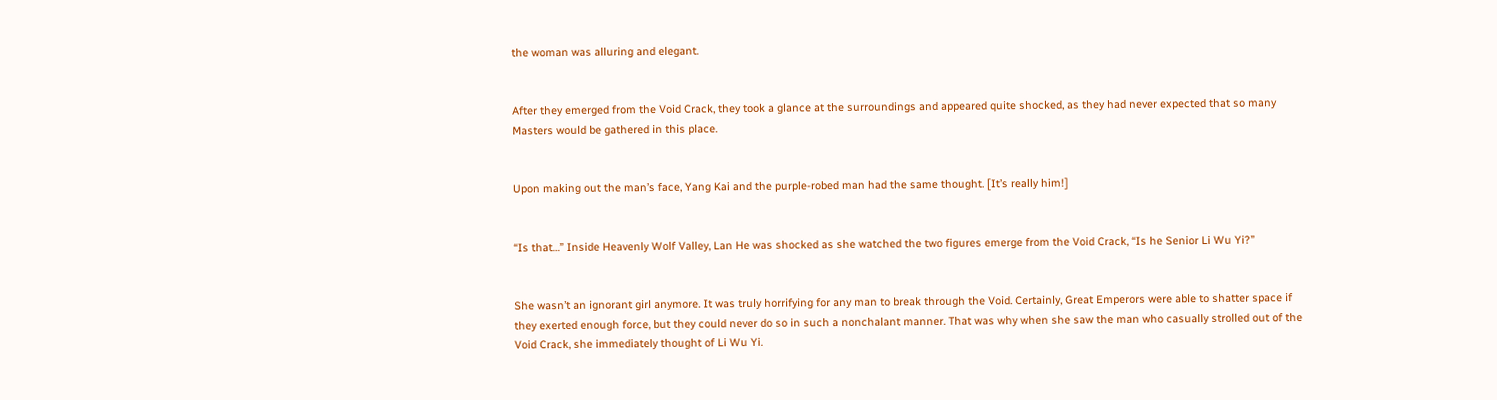the woman was alluring and elegant.


After they emerged from the Void Crack, they took a glance at the surroundings and appeared quite shocked, as they had never expected that so many Masters would be gathered in this place.


Upon making out the man’s face, Yang Kai and the purple-robed man had the same thought. [It’s really him!]


“Is that…” Inside Heavenly Wolf Valley, Lan He was shocked as she watched the two figures emerge from the Void Crack, “Is he Senior Li Wu Yi?”


She wasn’t an ignorant girl anymore. It was truly horrifying for any man to break through the Void. Certainly, Great Emperors were able to shatter space if they exerted enough force, but they could never do so in such a nonchalant manner. That was why when she saw the man who casually strolled out of the Void Crack, she immediately thought of Li Wu Yi.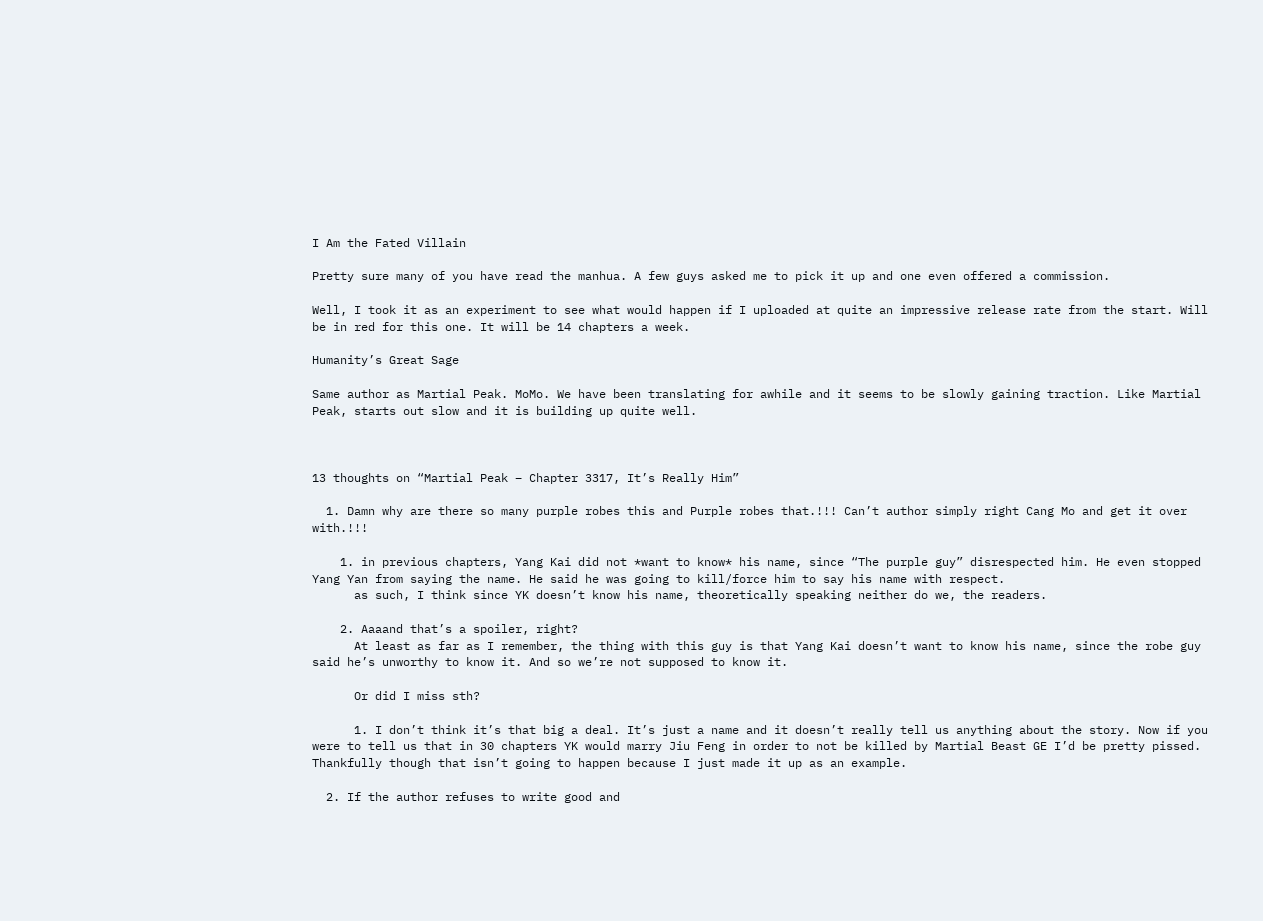I Am the Fated Villain

Pretty sure many of you have read the manhua. A few guys asked me to pick it up and one even offered a commission.

Well, I took it as an experiment to see what would happen if I uploaded at quite an impressive release rate from the start. Will be in red for this one. It will be 14 chapters a week.

Humanity’s Great Sage

Same author as Martial Peak. MoMo. We have been translating for awhile and it seems to be slowly gaining traction. Like Martial Peak, starts out slow and it is building up quite well.



13 thoughts on “Martial Peak – Chapter 3317, It’s Really Him”

  1. Damn why are there so many purple robes this and Purple robes that.!!! Can’t author simply right Cang Mo and get it over with.!!!

    1. in previous chapters, Yang Kai did not *want to know* his name, since “The purple guy” disrespected him. He even stopped Yang Yan from saying the name. He said he was going to kill/force him to say his name with respect.
      as such, I think since YK doesn’t know his name, theoretically speaking neither do we, the readers.

    2. Aaaand that’s a spoiler, right?
      At least as far as I remember, the thing with this guy is that Yang Kai doesn’t want to know his name, since the robe guy said he’s unworthy to know it. And so we’re not supposed to know it.

      Or did I miss sth?

      1. I don’t think it’s that big a deal. It’s just a name and it doesn’t really tell us anything about the story. Now if you were to tell us that in 30 chapters YK would marry Jiu Feng in order to not be killed by Martial Beast GE I’d be pretty pissed. Thankfully though that isn’t going to happen because I just made it up as an example.

  2. If the author refuses to write good and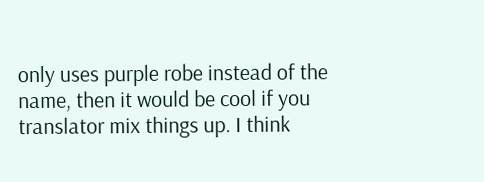only uses purple robe instead of the name, then it would be cool if you translator mix things up. I think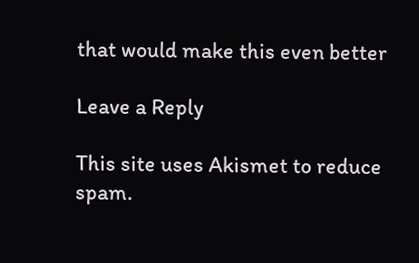that would make this even better

Leave a Reply

This site uses Akismet to reduce spam.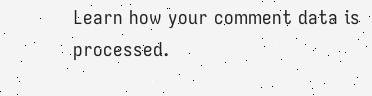Learn how your comment data is processed.